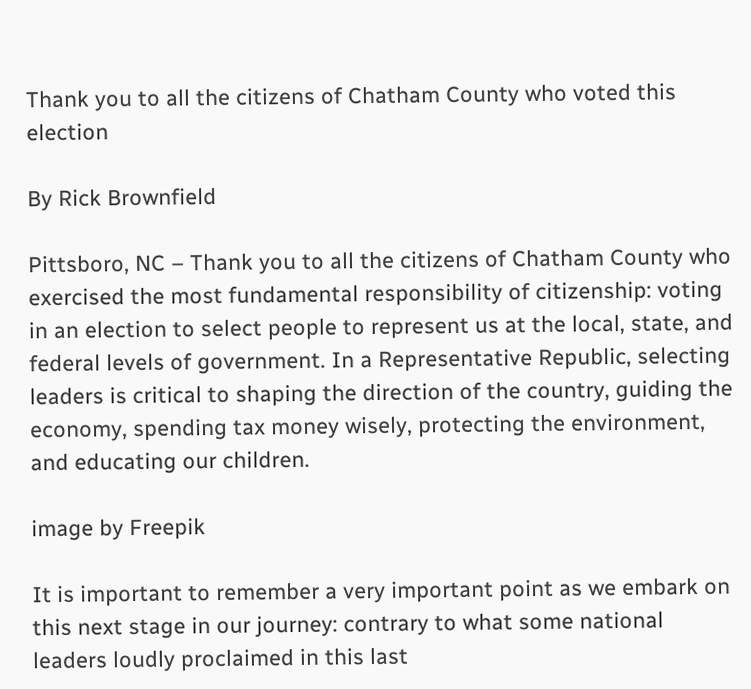Thank you to all the citizens of Chatham County who voted this election

By Rick Brownfield

Pittsboro, NC – Thank you to all the citizens of Chatham County who exercised the most fundamental responsibility of citizenship: voting in an election to select people to represent us at the local, state, and federal levels of government. In a Representative Republic, selecting leaders is critical to shaping the direction of the country, guiding the economy, spending tax money wisely, protecting the environment, and educating our children.

image by Freepik

It is important to remember a very important point as we embark on this next stage in our journey: contrary to what some national leaders loudly proclaimed in this last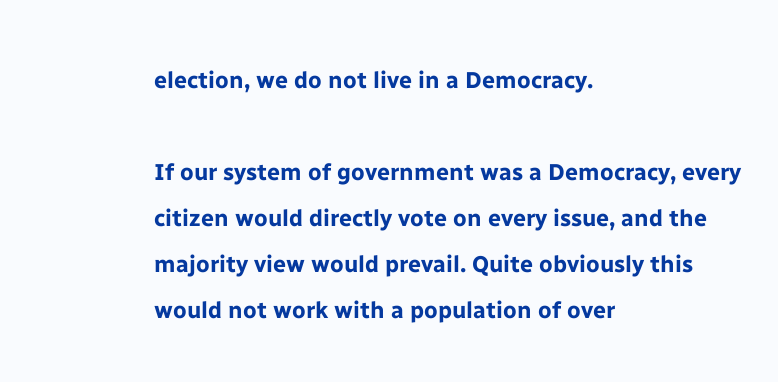election, we do not live in a Democracy.

If our system of government was a Democracy, every citizen would directly vote on every issue, and the majority view would prevail. Quite obviously this would not work with a population of over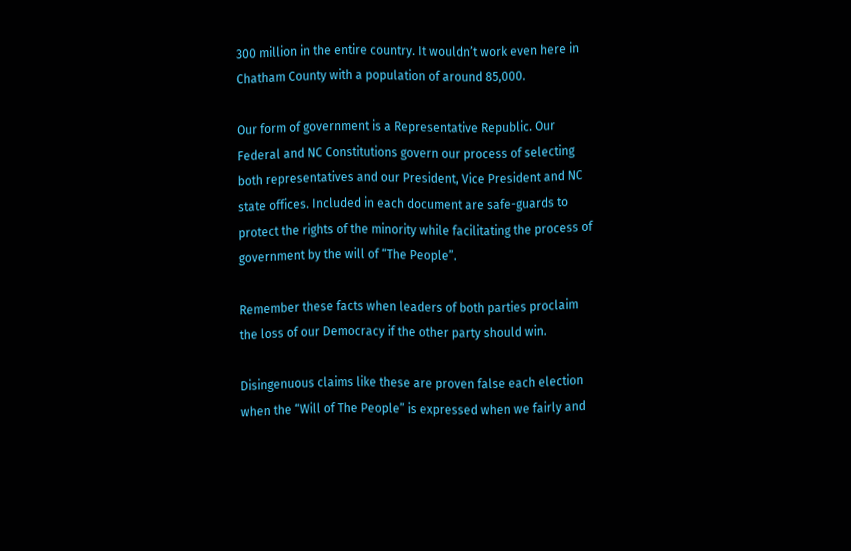300 million in the entire country. It wouldn’t work even here in Chatham County with a population of around 85,000.

Our form of government is a Representative Republic. Our Federal and NC Constitutions govern our process of selecting both representatives and our President, Vice President and NC state offices. Included in each document are safe-guards to protect the rights of the minority while facilitating the process of government by the will of “The People”.

Remember these facts when leaders of both parties proclaim the loss of our Democracy if the other party should win.

Disingenuous claims like these are proven false each election when the “Will of The People” is expressed when we fairly and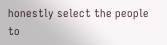honestly select the people to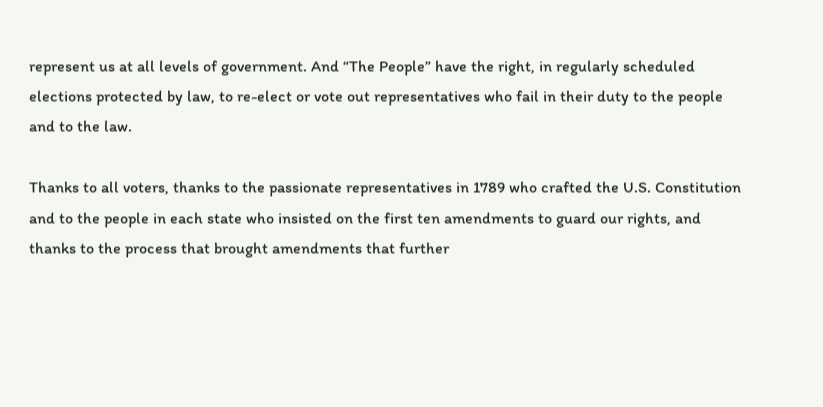represent us at all levels of government. And “The People” have the right, in regularly scheduled elections protected by law, to re-elect or vote out representatives who fail in their duty to the people and to the law.

Thanks to all voters, thanks to the passionate representatives in 1789 who crafted the U.S. Constitution and to the people in each state who insisted on the first ten amendments to guard our rights, and thanks to the process that brought amendments that further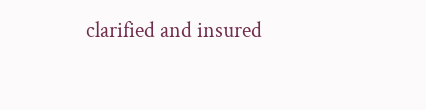clarified and insured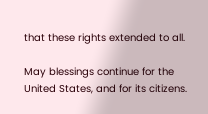that these rights extended to all.

May blessings continue for the United States, and for its citizens.